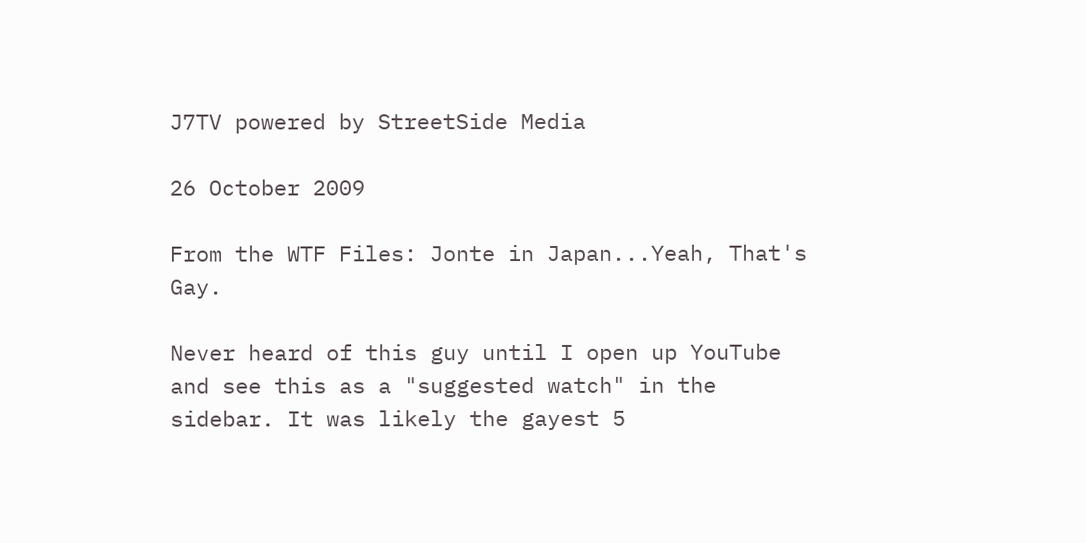J7TV powered by StreetSide Media

26 October 2009

From the WTF Files: Jonte in Japan...Yeah, That's Gay.

Never heard of this guy until I open up YouTube and see this as a "suggested watch" in the sidebar. It was likely the gayest 5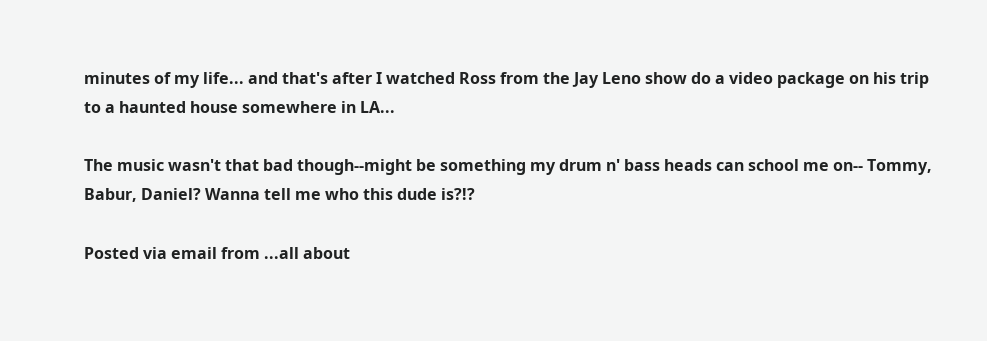minutes of my life... and that's after I watched Ross from the Jay Leno show do a video package on his trip to a haunted house somewhere in LA...

The music wasn't that bad though--might be something my drum n' bass heads can school me on-- Tommy, Babur, Daniel? Wanna tell me who this dude is?!?

Posted via email from ...all about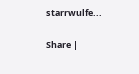starrwulfe...

Share |